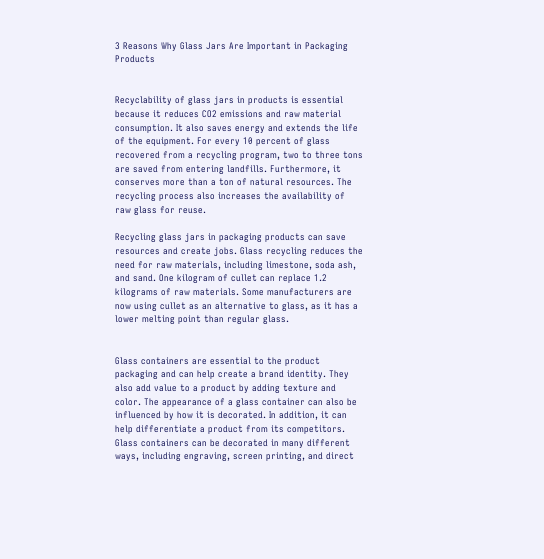3 Reasons Why Glass Jars Are Important in Packaging Products


Recyclability of glass jars in products is essential because it reduces CO2 emissions and raw material consumption. It also saves energy and extends the life of the equipment. For every 10 percent of glass recovered from a recycling program, two to three tons are saved from entering landfills. Furthermore, it conserves more than a ton of natural resources. The recycling process also increases the availability of raw glass for reuse.

Recycling glass jars in packaging products can save resources and create jobs. Glass recycling reduces the need for raw materials, including limestone, soda ash, and sand. One kilogram of cullet can replace 1.2 kilograms of raw materials. Some manufacturers are now using cullet as an alternative to glass, as it has a lower melting point than regular glass.


Glass containers are essential to the product packaging and can help create a brand identity. They also add value to a product by adding texture and color. The appearance of a glass container can also be influenced by how it is decorated. In addition, it can help differentiate a product from its competitors. Glass containers can be decorated in many different ways, including engraving, screen printing, and direct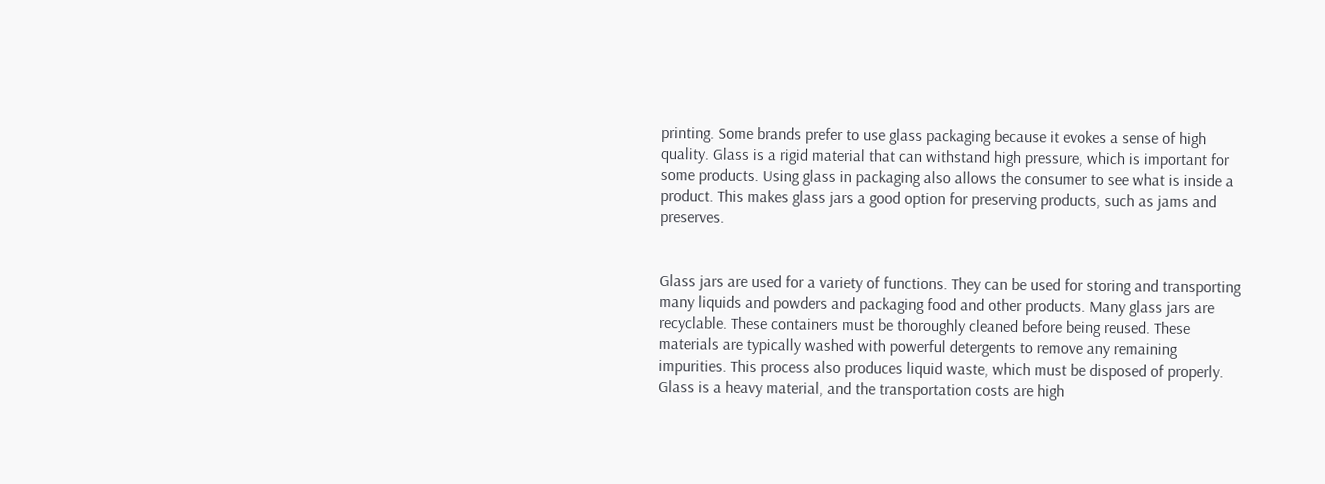printing. Some brands prefer to use glass packaging because it evokes a sense of high quality. Glass is a rigid material that can withstand high pressure, which is important for some products. Using glass in packaging also allows the consumer to see what is inside a product. This makes glass jars a good option for preserving products, such as jams and preserves.


Glass jars are used for a variety of functions. They can be used for storing and transporting many liquids and powders and packaging food and other products. Many glass jars are recyclable. These containers must be thoroughly cleaned before being reused. These materials are typically washed with powerful detergents to remove any remaining impurities. This process also produces liquid waste, which must be disposed of properly. Glass is a heavy material, and the transportation costs are high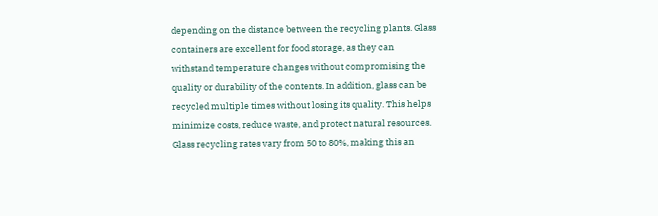depending on the distance between the recycling plants. Glass containers are excellent for food storage, as they can withstand temperature changes without compromising the quality or durability of the contents. In addition, glass can be recycled multiple times without losing its quality. This helps minimize costs, reduce waste, and protect natural resources. Glass recycling rates vary from 50 to 80%, making this an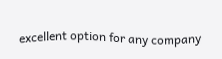excellent option for any company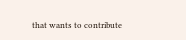that wants to contribute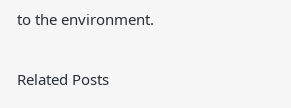to the environment.

Related Posts